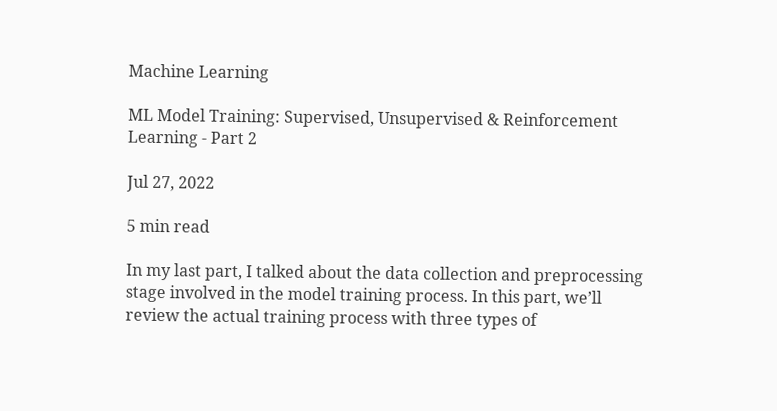Machine Learning

ML Model Training: Supervised, Unsupervised & Reinforcement Learning - Part 2

Jul 27, 2022

5 min read

In my last part, I talked about the data collection and preprocessing stage involved in the model training process. In this part, we’ll review the actual training process with three types of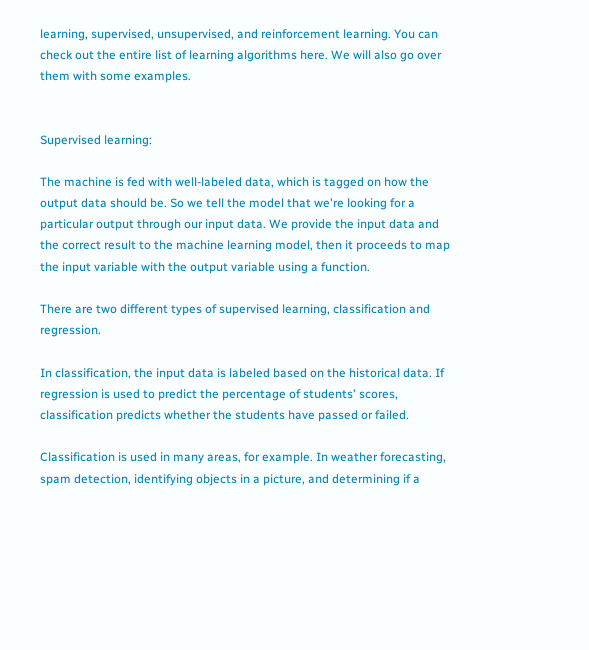learning, supervised, unsupervised, and reinforcement learning. You can check out the entire list of learning algorithms here. We will also go over them with some examples.


Supervised learning:

The machine is fed with well-labeled data, which is tagged on how the output data should be. So we tell the model that we're looking for a particular output through our input data. We provide the input data and the correct result to the machine learning model, then it proceeds to map the input variable with the output variable using a function.

There are two different types of supervised learning, classification and regression.

In classification, the input data is labeled based on the historical data. If regression is used to predict the percentage of students' scores, classification predicts whether the students have passed or failed.

Classification is used in many areas, for example. In weather forecasting, spam detection, identifying objects in a picture, and determining if a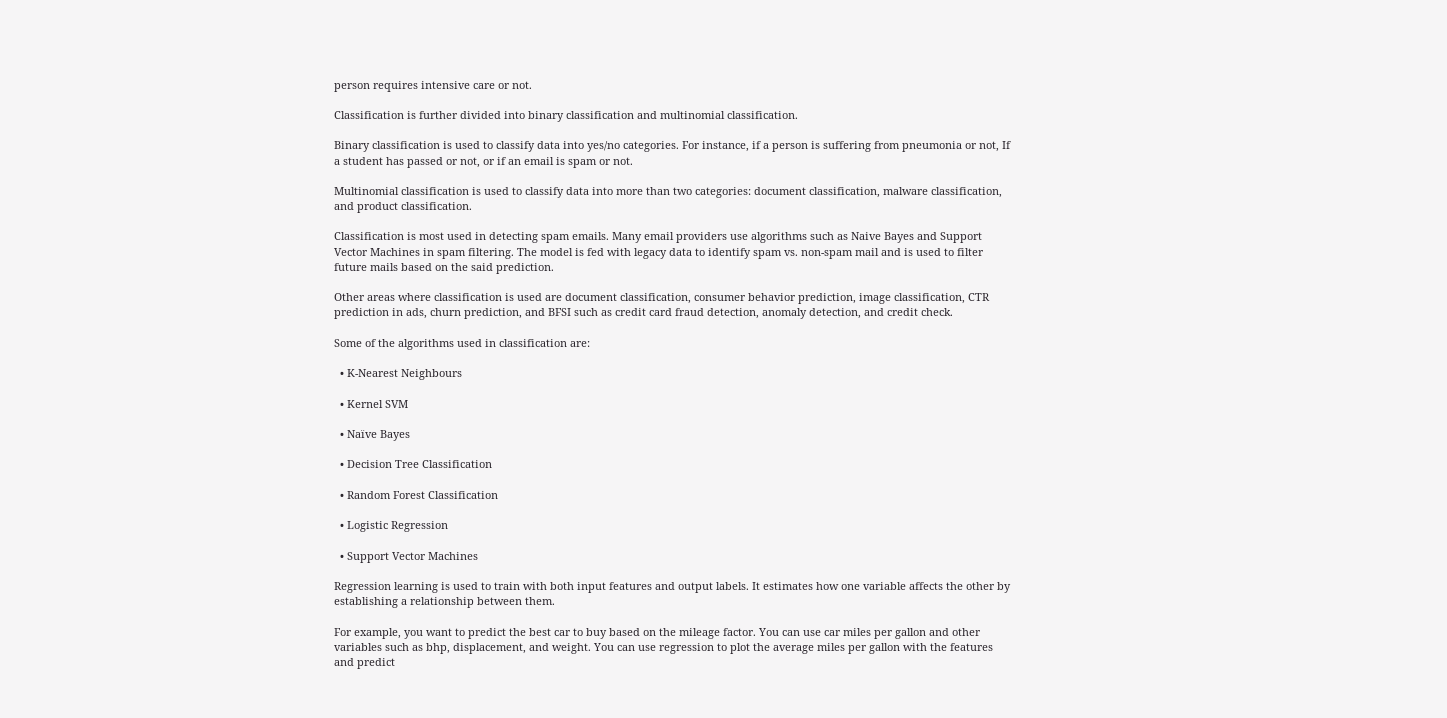person requires intensive care or not.

Classification is further divided into binary classification and multinomial classification.

Binary classification is used to classify data into yes/no categories. For instance, if a person is suffering from pneumonia or not, If a student has passed or not, or if an email is spam or not.

Multinomial classification is used to classify data into more than two categories: document classification, malware classification, and product classification.

Classification is most used in detecting spam emails. Many email providers use algorithms such as Naive Bayes and Support Vector Machines in spam filtering. The model is fed with legacy data to identify spam vs. non-spam mail and is used to filter future mails based on the said prediction.

Other areas where classification is used are document classification, consumer behavior prediction, image classification, CTR prediction in ads, churn prediction, and BFSI such as credit card fraud detection, anomaly detection, and credit check.

Some of the algorithms used in classification are:

  • K-Nearest Neighbours

  • Kernel SVM

  • Naïve Bayes

  • Decision Tree Classification

  • Random Forest Classification

  • Logistic Regression

  • Support Vector Machines

Regression learning is used to train with both input features and output labels. It estimates how one variable affects the other by establishing a relationship between them.

For example, you want to predict the best car to buy based on the mileage factor. You can use car miles per gallon and other variables such as bhp, displacement, and weight. You can use regression to plot the average miles per gallon with the features and predict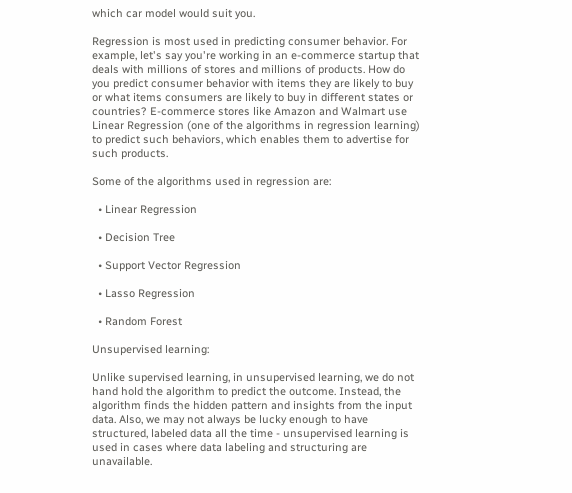which car model would suit you.

Regression is most used in predicting consumer behavior. For example, let's say you're working in an e-commerce startup that deals with millions of stores and millions of products. How do you predict consumer behavior with items they are likely to buy or what items consumers are likely to buy in different states or countries? E-commerce stores like Amazon and Walmart use Linear Regression (one of the algorithms in regression learning) to predict such behaviors, which enables them to advertise for such products.

Some of the algorithms used in regression are:

  • Linear Regression

  • Decision Tree

  • Support Vector Regression

  • Lasso Regression

  • Random Forest

Unsupervised learning:

Unlike supervised learning, in unsupervised learning, we do not hand hold the algorithm to predict the outcome. Instead, the algorithm finds the hidden pattern and insights from the input data. Also, we may not always be lucky enough to have structured, labeled data all the time - unsupervised learning is used in cases where data labeling and structuring are unavailable.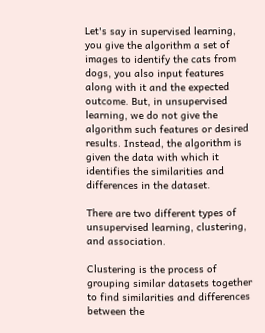Let's say in supervised learning, you give the algorithm a set of images to identify the cats from dogs, you also input features along with it and the expected outcome. But, in unsupervised learning, we do not give the algorithm such features or desired results. Instead, the algorithm is given the data with which it identifies the similarities and differences in the dataset.

There are two different types of unsupervised learning, clustering, and association.

Clustering is the process of grouping similar datasets together to find similarities and differences between the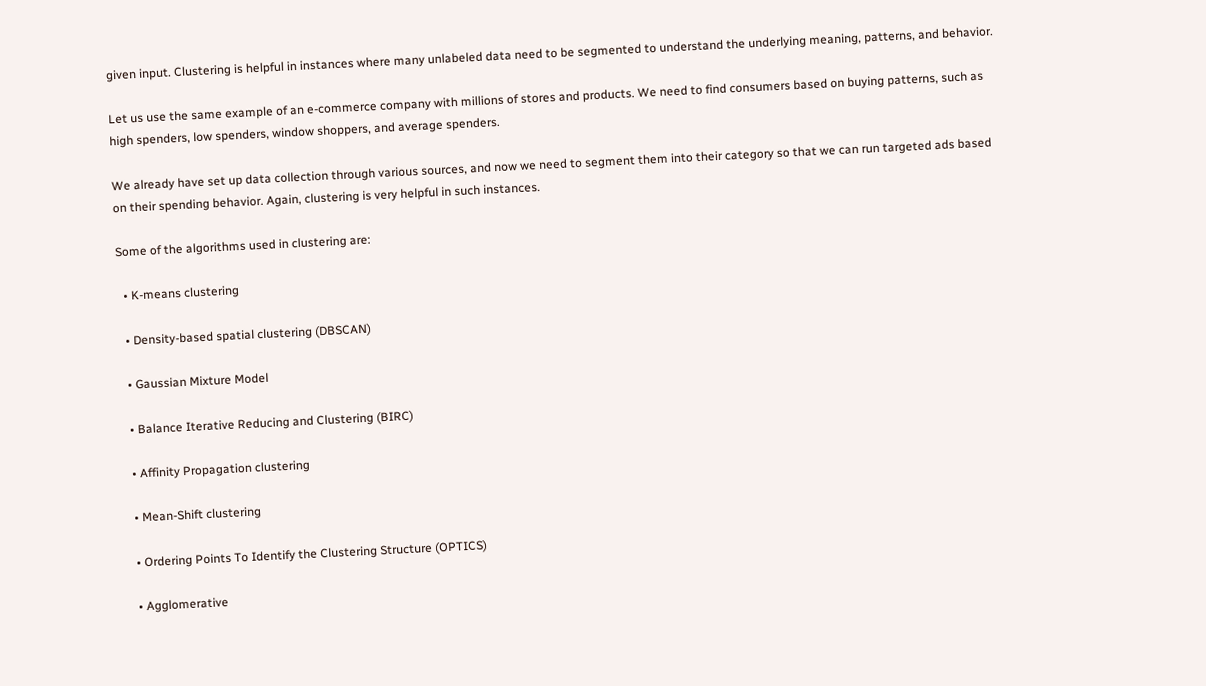given input. Clustering is helpful in instances where many unlabeled data need to be segmented to understand the underlying meaning, patterns, and behavior.

Let us use the same example of an e-commerce company with millions of stores and products. We need to find consumers based on buying patterns, such as high spenders, low spenders, window shoppers, and average spenders.

We already have set up data collection through various sources, and now we need to segment them into their category so that we can run targeted ads based on their spending behavior. Again, clustering is very helpful in such instances.

Some of the algorithms used in clustering are:

  • K-means clustering

  • Density-based spatial clustering (DBSCAN)

  • Gaussian Mixture Model

  • Balance Iterative Reducing and Clustering (BIRC)

  • Affinity Propagation clustering

  • Mean-Shift clustering

  • Ordering Points To Identify the Clustering Structure (OPTICS)

  • Agglomerative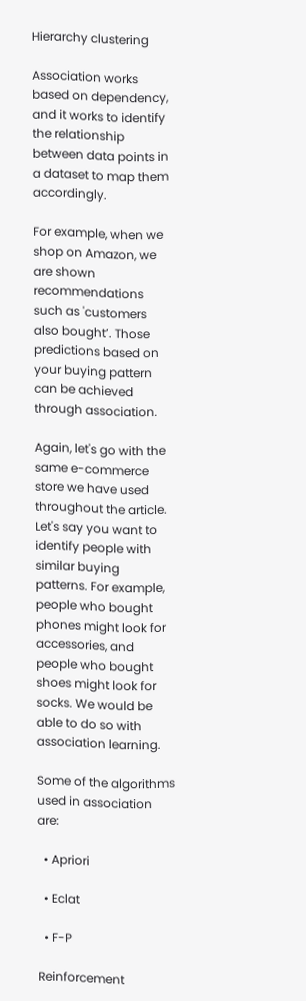Hierarchy clustering

Association works based on dependency, and it works to identify the relationship between data points in a dataset to map them accordingly.

For example, when we shop on Amazon, we are shown recommendations such as 'customers also bought’. Those predictions based on your buying pattern can be achieved through association.

Again, let's go with the same e-commerce store we have used throughout the article. Let's say you want to identify people with similar buying patterns. For example, people who bought phones might look for accessories, and people who bought shoes might look for socks. We would be able to do so with association learning.

Some of the algorithms used in association are:

  • Apriori

  • Eclat

  • F-P

Reinforcement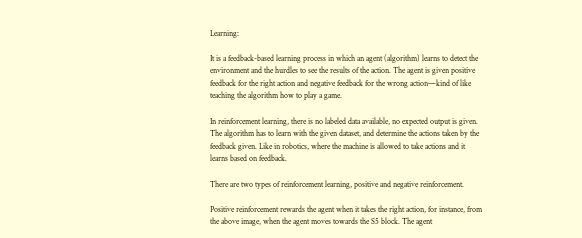Learning:

It is a feedback-based learning process in which an agent (algorithm) learns to detect the environment and the hurdles to see the results of the action. The agent is given positive feedback for the right action and negative feedback for the wrong action—kind of like teaching the algorithm how to play a game.

In reinforcement learning, there is no labeled data available, no expected output is given. The algorithm has to learn with the given dataset, and determine the actions taken by the feedback given. Like in robotics, where the machine is allowed to take actions and it learns based on feedback.

There are two types of reinforcement learning, positive and negative reinforcement.

Positive reinforcement rewards the agent when it takes the right action, for instance, from the above image, when the agent moves towards the S5 block. The agent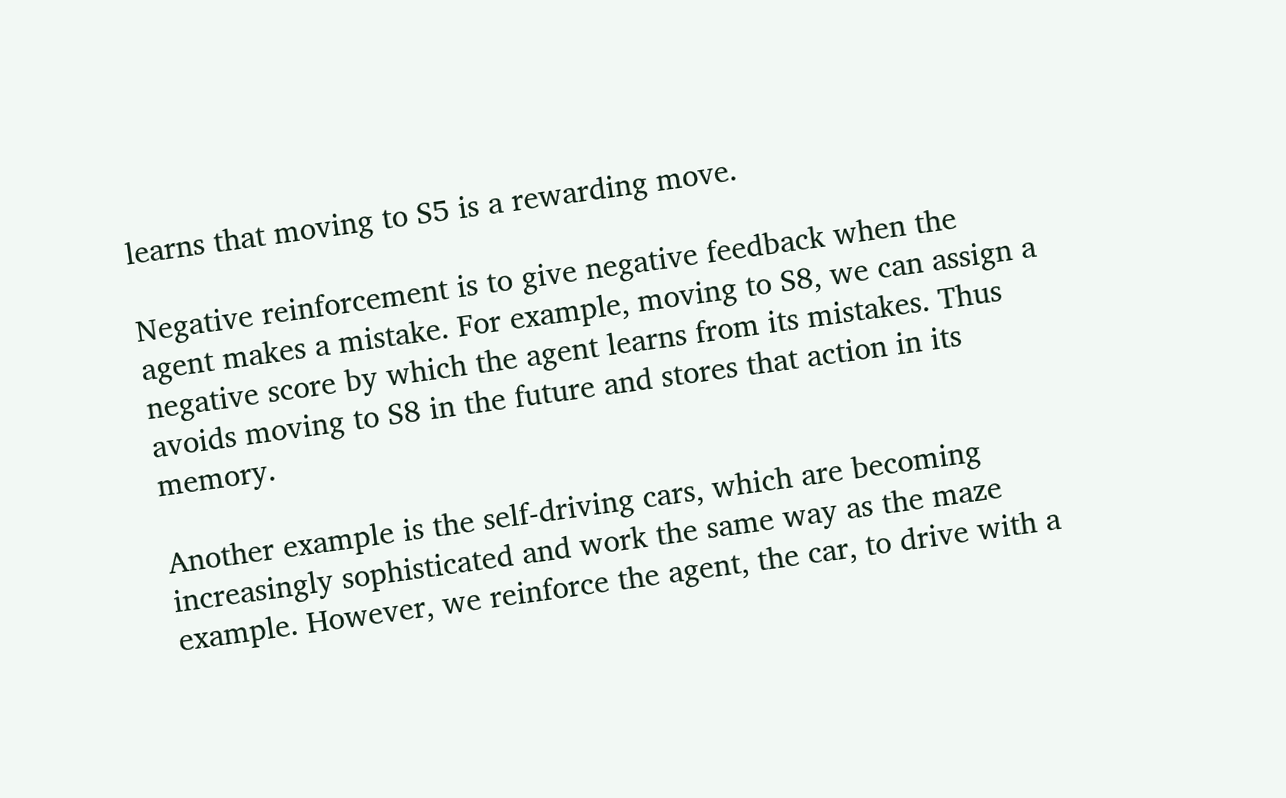learns that moving to S5 is a rewarding move.

Negative reinforcement is to give negative feedback when the agent makes a mistake. For example, moving to S8, we can assign a negative score by which the agent learns from its mistakes. Thus avoids moving to S8 in the future and stores that action in its memory.

Another example is the self-driving cars, which are becoming increasingly sophisticated and work the same way as the maze example. However, we reinforce the agent, the car, to drive with a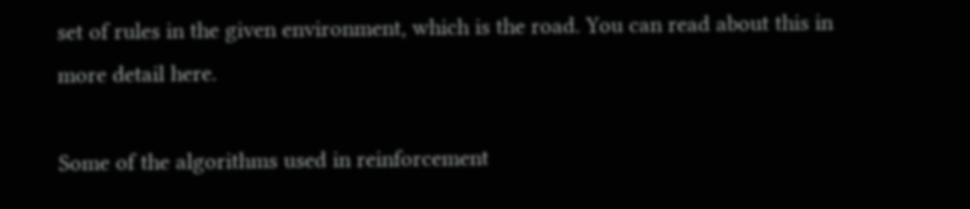set of rules in the given environment, which is the road. You can read about this in more detail here.

Some of the algorithms used in reinforcement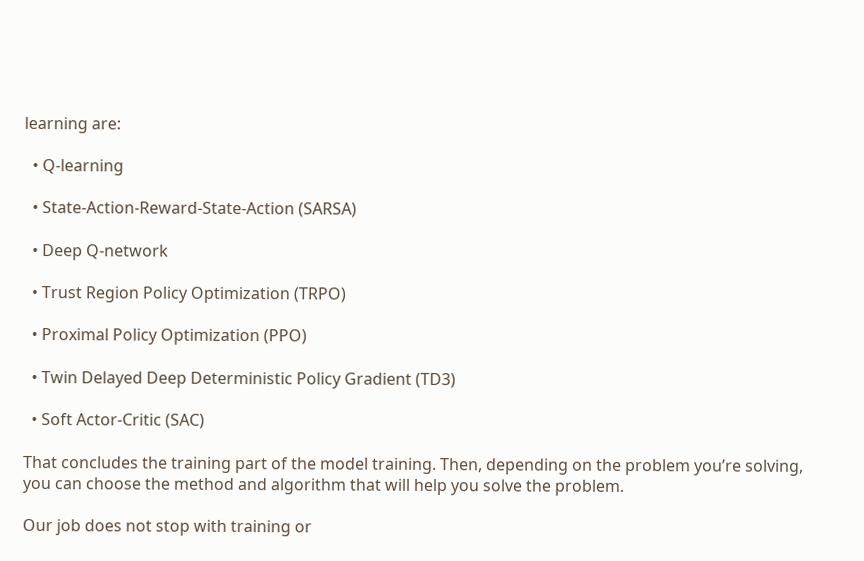learning are:

  • Q-learning

  • State-Action-Reward-State-Action (SARSA)

  • Deep Q-network

  • Trust Region Policy Optimization (TRPO)

  • Proximal Policy Optimization (PPO)

  • Twin Delayed Deep Deterministic Policy Gradient (TD3)

  • Soft Actor-Critic (SAC)

That concludes the training part of the model training. Then, depending on the problem you’re solving, you can choose the method and algorithm that will help you solve the problem.

Our job does not stop with training or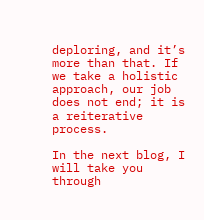deploring, and it’s more than that. If we take a holistic approach, our job does not end; it is a reiterative process.

In the next blog, I will take you through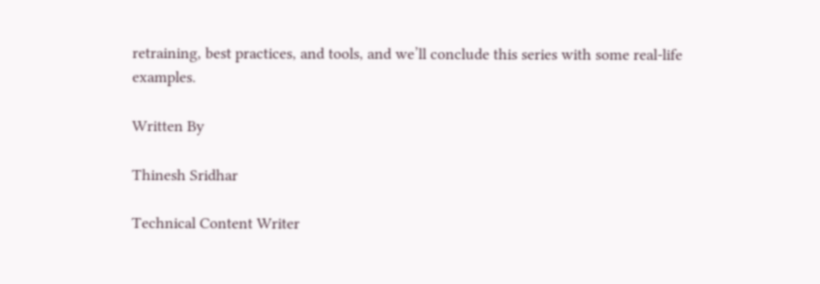retraining, best practices, and tools, and we’ll conclude this series with some real-life examples.

Written By

Thinesh Sridhar

Technical Content Writer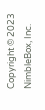Copyright © 2023 NimbleBox, Inc.